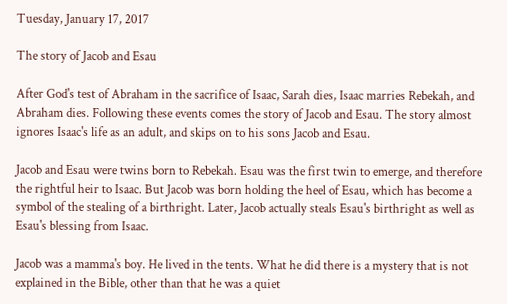Tuesday, January 17, 2017

The story of Jacob and Esau

After God's test of Abraham in the sacrifice of Isaac, Sarah dies, Isaac marries Rebekah, and Abraham dies. Following these events comes the story of Jacob and Esau. The story almost ignores Isaac's life as an adult, and skips on to his sons Jacob and Esau.

Jacob and Esau were twins born to Rebekah. Esau was the first twin to emerge, and therefore the rightful heir to Isaac. But Jacob was born holding the heel of Esau, which has become a symbol of the stealing of a birthright. Later, Jacob actually steals Esau's birthright as well as Esau's blessing from Isaac.

Jacob was a mamma's boy. He lived in the tents. What he did there is a mystery that is not explained in the Bible, other than that he was a quiet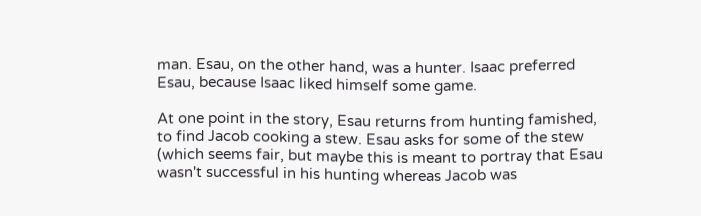man. Esau, on the other hand, was a hunter. Isaac preferred Esau, because Isaac liked himself some game.

At one point in the story, Esau returns from hunting famished, to find Jacob cooking a stew. Esau asks for some of the stew (which seems fair, but maybe this is meant to portray that Esau wasn't successful in his hunting whereas Jacob was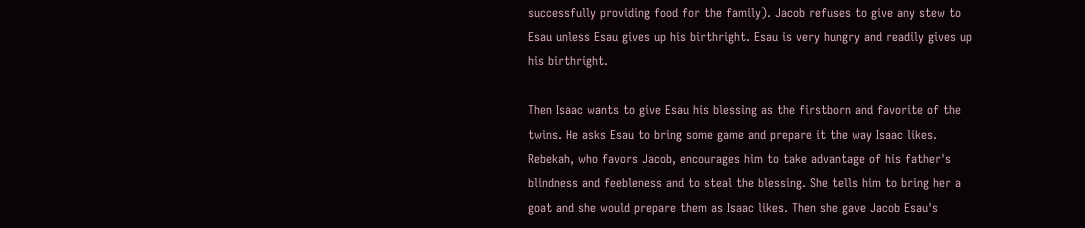successfully providing food for the family). Jacob refuses to give any stew to Esau unless Esau gives up his birthright. Esau is very hungry and readily gives up his birthright.

Then Isaac wants to give Esau his blessing as the firstborn and favorite of the twins. He asks Esau to bring some game and prepare it the way Isaac likes. Rebekah, who favors Jacob, encourages him to take advantage of his father's blindness and feebleness and to steal the blessing. She tells him to bring her a goat and she would prepare them as Isaac likes. Then she gave Jacob Esau's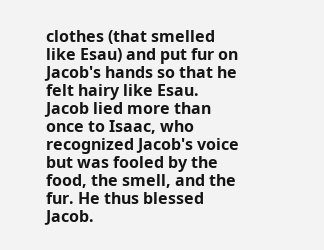clothes (that smelled like Esau) and put fur on Jacob's hands so that he felt hairy like Esau. Jacob lied more than once to Isaac, who recognized Jacob's voice but was fooled by the food, the smell, and the fur. He thus blessed Jacob.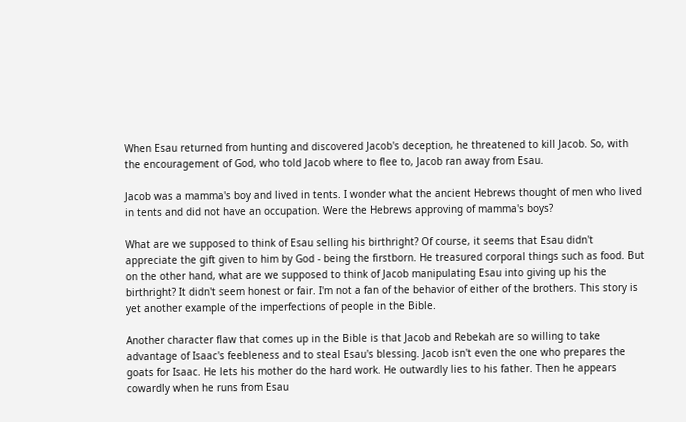When Esau returned from hunting and discovered Jacob's deception, he threatened to kill Jacob. So, with the encouragement of God, who told Jacob where to flee to, Jacob ran away from Esau.

Jacob was a mamma's boy and lived in tents. I wonder what the ancient Hebrews thought of men who lived in tents and did not have an occupation. Were the Hebrews approving of mamma's boys?

What are we supposed to think of Esau selling his birthright? Of course, it seems that Esau didn't appreciate the gift given to him by God - being the firstborn. He treasured corporal things such as food. But on the other hand, what are we supposed to think of Jacob manipulating Esau into giving up his the birthright? It didn't seem honest or fair. I'm not a fan of the behavior of either of the brothers. This story is yet another example of the imperfections of people in the Bible.

Another character flaw that comes up in the Bible is that Jacob and Rebekah are so willing to take advantage of Isaac's feebleness and to steal Esau's blessing. Jacob isn't even the one who prepares the goats for Isaac. He lets his mother do the hard work. He outwardly lies to his father. Then he appears cowardly when he runs from Esau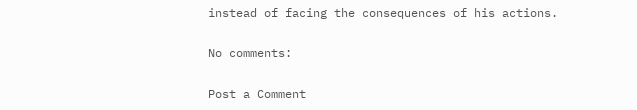instead of facing the consequences of his actions.

No comments:

Post a Comment